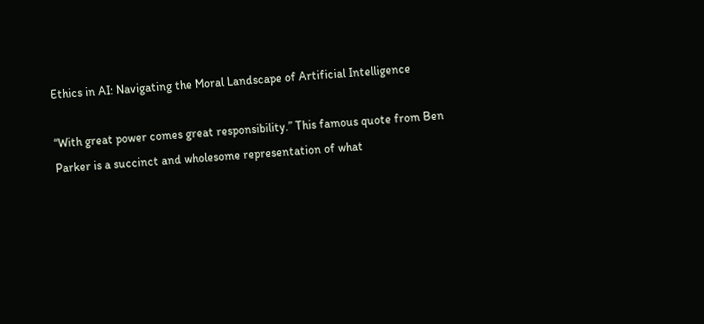Ethics in AI: Navigating the Moral Landscape of Artificial Intelligence

“With great power comes great responsibility.” This famous quote from Ben Parker is a succinct and wholesome representation of what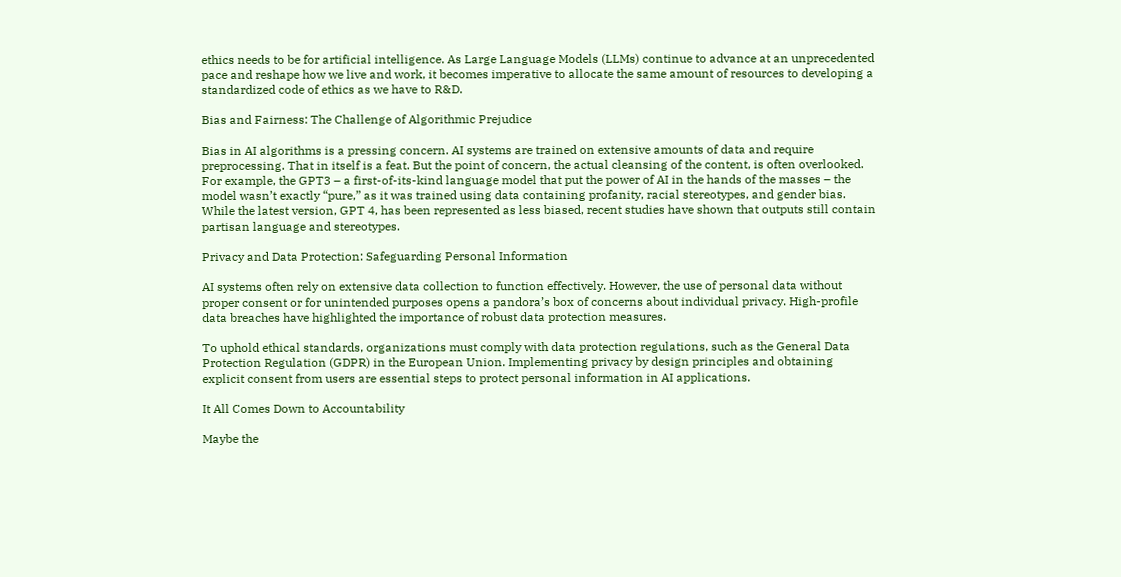ethics needs to be for artificial intelligence. As Large Language Models (LLMs) continue to advance at an unprecedented pace and reshape how we live and work, it becomes imperative to allocate the same amount of resources to developing a standardized code of ethics as we have to R&D.

Bias and Fairness: The Challenge of Algorithmic Prejudice

Bias in AI algorithms is a pressing concern. AI systems are trained on extensive amounts of data and require preprocessing. That in itself is a feat. But the point of concern, the actual cleansing of the content, is often overlooked. For example, the GPT3 – a first-of-its-kind language model that put the power of AI in the hands of the masses – the model wasn’t exactly “pure,” as it was trained using data containing profanity, racial stereotypes, and gender bias. While the latest version, GPT 4, has been represented as less biased, recent studies have shown that outputs still contain partisan language and stereotypes.

Privacy and Data Protection: Safeguarding Personal Information

AI systems often rely on extensive data collection to function effectively. However, the use of personal data without proper consent or for unintended purposes opens a pandora’s box of concerns about individual privacy. High-profile data breaches have highlighted the importance of robust data protection measures.

To uphold ethical standards, organizations must comply with data protection regulations, such as the General Data Protection Regulation (GDPR) in the European Union. Implementing privacy by design principles and obtaining explicit consent from users are essential steps to protect personal information in AI applications.

It All Comes Down to Accountability

Maybe the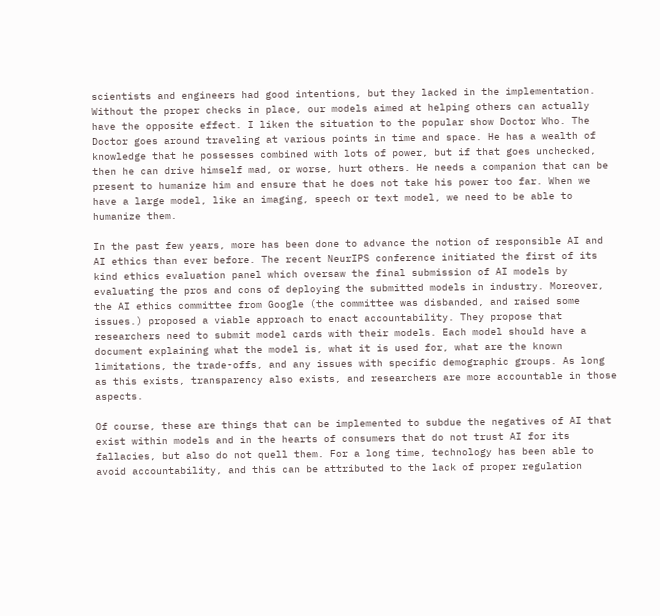scientists and engineers had good intentions, but they lacked in the implementation. Without the proper checks in place, our models aimed at helping others can actually have the opposite effect. I liken the situation to the popular show Doctor Who. The Doctor goes around traveling at various points in time and space. He has a wealth of knowledge that he possesses combined with lots of power, but if that goes unchecked, then he can drive himself mad, or worse, hurt others. He needs a companion that can be present to humanize him and ensure that he does not take his power too far. When we have a large model, like an imaging, speech or text model, we need to be able to humanize them.

In the past few years, more has been done to advance the notion of responsible AI and AI ethics than ever before. The recent NeurIPS conference initiated the first of its kind ethics evaluation panel which oversaw the final submission of AI models by evaluating the pros and cons of deploying the submitted models in industry. Moreover, the AI ethics committee from Google (the committee was disbanded, and raised some issues.) proposed a viable approach to enact accountability. They propose that researchers need to submit model cards with their models. Each model should have a document explaining what the model is, what it is used for, what are the known limitations, the trade-offs, and any issues with specific demographic groups. As long as this exists, transparency also exists, and researchers are more accountable in those aspects.

Of course, these are things that can be implemented to subdue the negatives of AI that exist within models and in the hearts of consumers that do not trust AI for its fallacies, but also do not quell them. For a long time, technology has been able to avoid accountability, and this can be attributed to the lack of proper regulation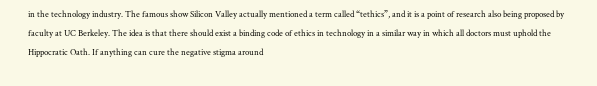in the technology industry. The famous show Silicon Valley actually mentioned a term called “tethics”, and it is a point of research also being proposed by faculty at UC Berkeley. The idea is that there should exist a binding code of ethics in technology in a similar way in which all doctors must uphold the Hippocratic Oath. If anything can cure the negative stigma around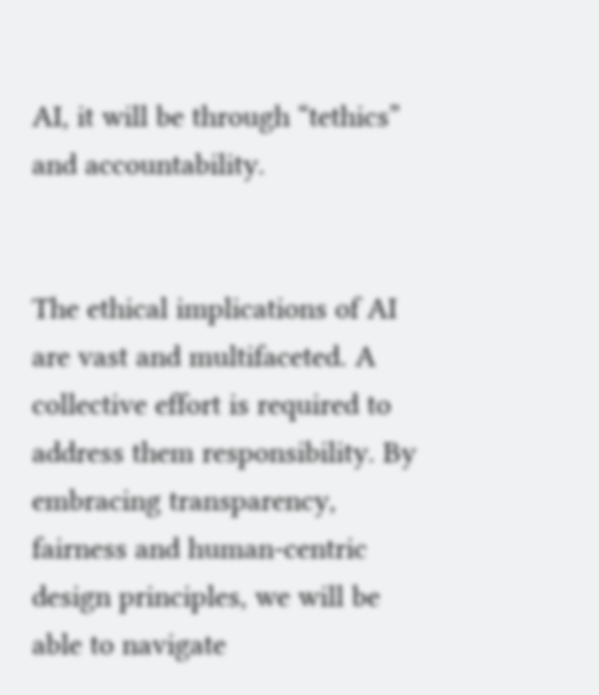AI, it will be through “tethics” and accountability.


The ethical implications of AI are vast and multifaceted. A collective effort is required to address them responsibility. By embracing transparency, fairness and human-centric design principles, we will be able to navigate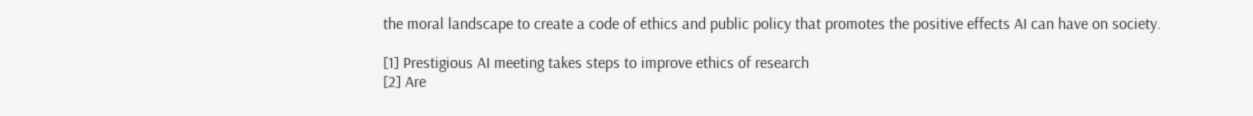the moral landscape to create a code of ethics and public policy that promotes the positive effects AI can have on society.

[1] Prestigious AI meeting takes steps to improve ethics of research
[2] Are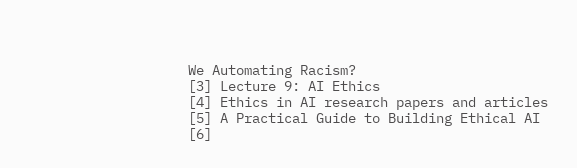We Automating Racism?
[3] Lecture 9: AI Ethics
[4] Ethics in AI research papers and articles
[5] A Practical Guide to Building Ethical AI
[6]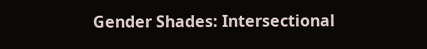Gender Shades: Intersectional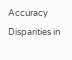Accuracy Disparities in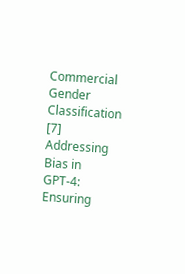Commercial Gender Classification
[7] Addressing Bias in GPT-4: Ensuring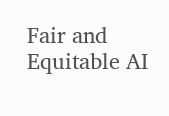Fair and Equitable AI